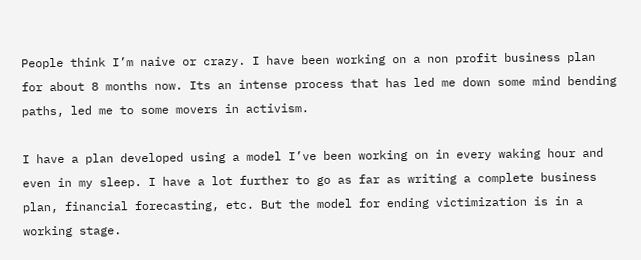People think I’m naive or crazy. I have been working on a non profit business plan for about 8 months now. Its an intense process that has led me down some mind bending paths, led me to some movers in activism.

I have a plan developed using a model I’ve been working on in every waking hour and even in my sleep. I have a lot further to go as far as writing a complete business plan, financial forecasting, etc. But the model for ending victimization is in a working stage.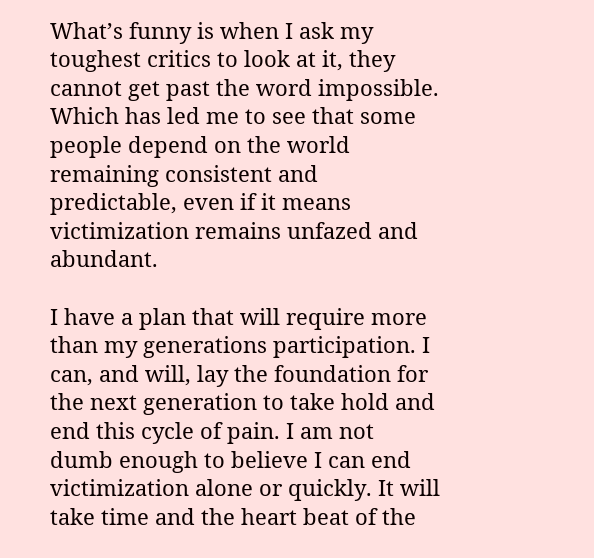What’s funny is when I ask my toughest critics to look at it, they cannot get past the word impossible. Which has led me to see that some people depend on the world remaining consistent and predictable, even if it means victimization remains unfazed and abundant.

I have a plan that will require more than my generations participation. I can, and will, lay the foundation for the next generation to take hold and end this cycle of pain. I am not dumb enough to believe I can end victimization alone or quickly. It will take time and the heart beat of the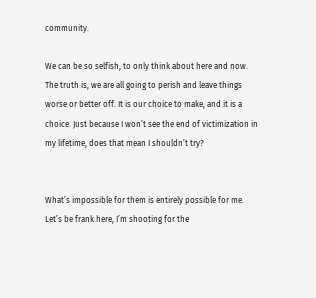community.

We can be so selfish, to only think about here and now. The truth is, we are all going to perish and leave things worse or better off. It is our choice to make, and it is a choice. Just because I won’t see the end of victimization in my lifetime, does that mean I shouldn’t try?


What’s impossible for them is entirely possible for me. Let’s be frank here, I’m shooting for the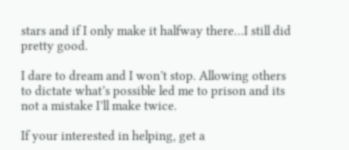stars and if I only make it halfway there…I still did pretty good.

I dare to dream and I won’t stop. Allowing others to dictate what’s possible led me to prison and its not a mistake I’ll make twice.

If your interested in helping, get a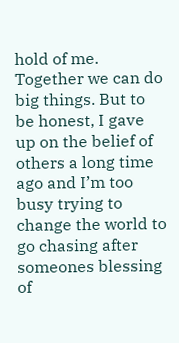hold of me. Together we can do big things. But to be honest, I gave up on the belief of others a long time ago and I’m too busy trying to change the world to go chasing after someones blessing of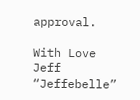approval.

With Love
Jeff “Jeffebelle”